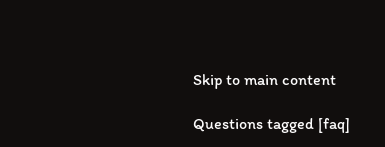Skip to main content

Questions tagged [faq]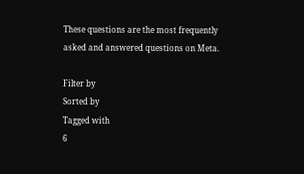These questions are the most frequently asked and answered questions on Meta.

Filter by
Sorted by
Tagged with
6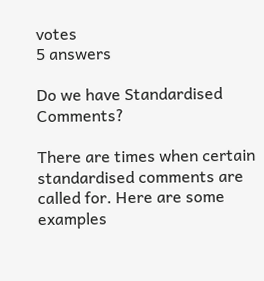votes
5 answers

Do we have Standardised Comments?

There are times when certain standardised comments are called for. Here are some examples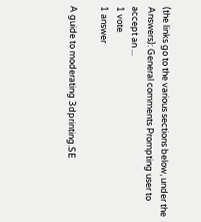(the links go to the various sections below, under the Answers): General comments Prompting user to accept an ...
1 vote
1 answer

A guide to moderating 3dprinting.SE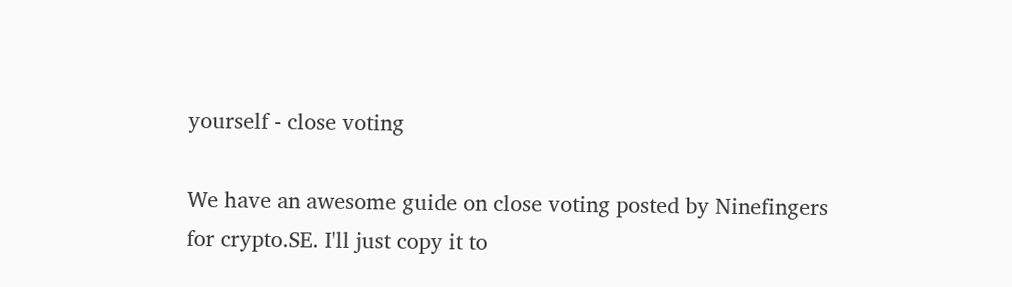yourself - close voting

We have an awesome guide on close voting posted by Ninefingers for crypto.SE. I'll just copy it to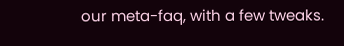our meta-faq, with a few tweaks.